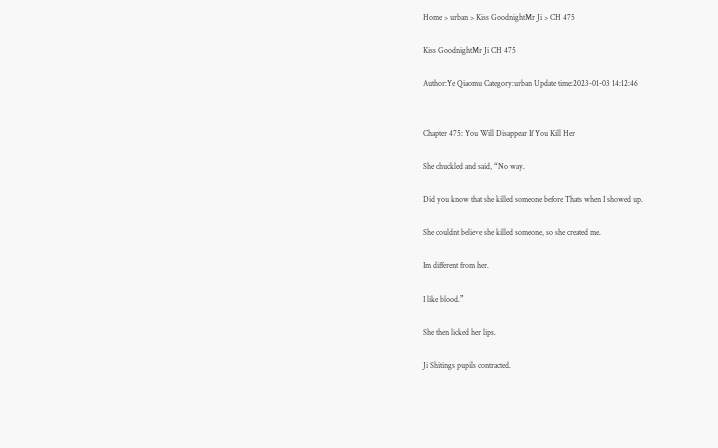Home > urban > Kiss GoodnightMr Ji > CH 475

Kiss GoodnightMr Ji CH 475

Author:Ye Qiaomu Category:urban Update time:2023-01-03 14:12:46


Chapter 475: You Will Disappear If You Kill Her

She chuckled and said, “No way.

Did you know that she killed someone before Thats when I showed up.

She couldnt believe she killed someone, so she created me.

Im different from her.

I like blood.”

She then licked her lips.

Ji Shitings pupils contracted.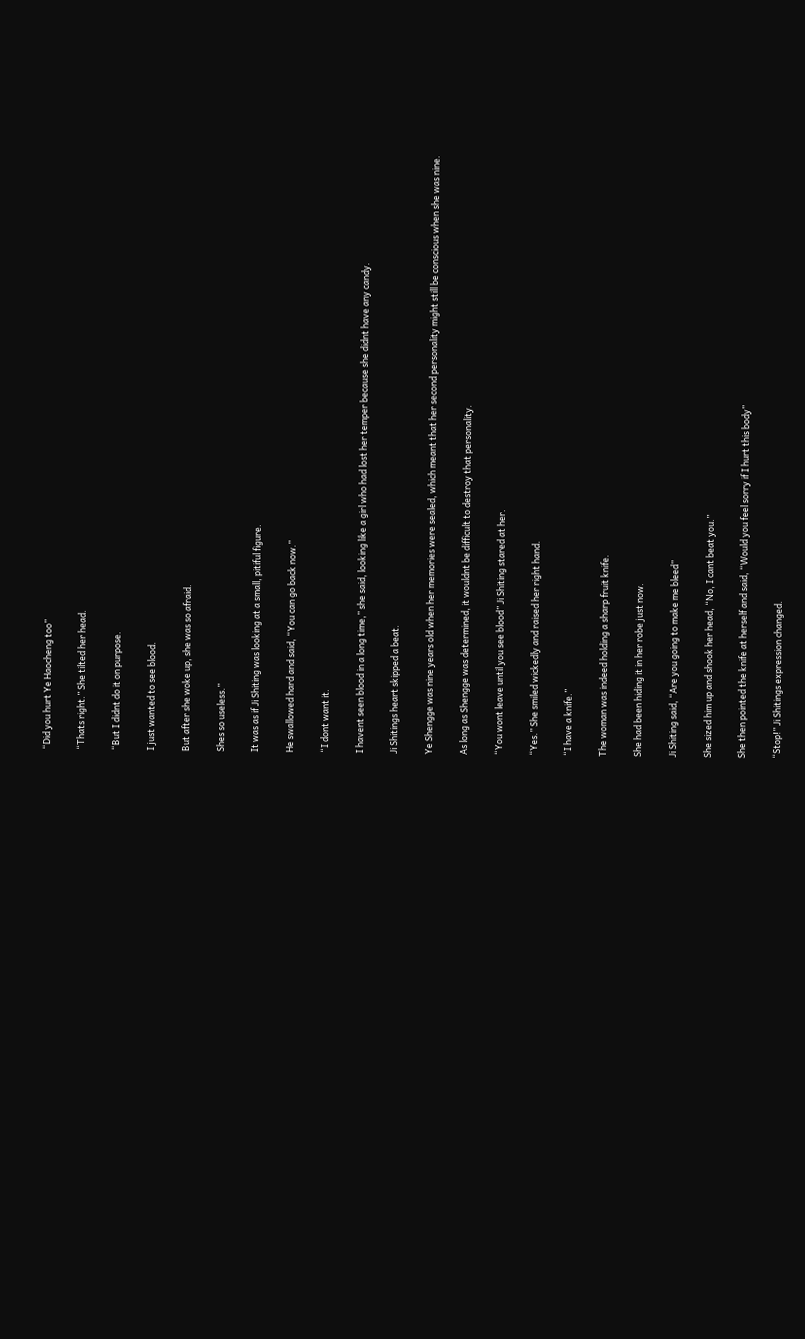“Did you hurt Ye Haocheng too”

“Thats right.” She tilted her head.

“But I didnt do it on purpose.

I just wanted to see blood.

But after she woke up, she was so afraid.

Shes so useless.”

It was as if Ji Shiting was looking at a small, pitiful figure.

He swallowed hard and said, “You can go back now.”

“I dont want it.

I havent seen blood in a long time,” she said, looking like a girl who had lost her temper because she didnt have any candy.

Ji Shitings heart skipped a beat.

Ye Shengge was nine years old when her memories were sealed, which meant that her second personality might still be conscious when she was nine.

As long as Shengge was determined, it wouldnt be difficult to destroy that personality.

“You wont leave until you see blood” Ji Shiting stared at her.

“Yes.” She smiled wickedly and raised her right hand.

“I have a knife.”

The woman was indeed holding a sharp fruit knife.

She had been hiding it in her robe just now.

Ji Shiting said, “Are you going to make me bleed”

She sized him up and shook her head, “No, I cant beat you.”

She then pointed the knife at herself and said, “Would you feel sorry if I hurt this body”

“Stop!” Ji Shitings expression changed.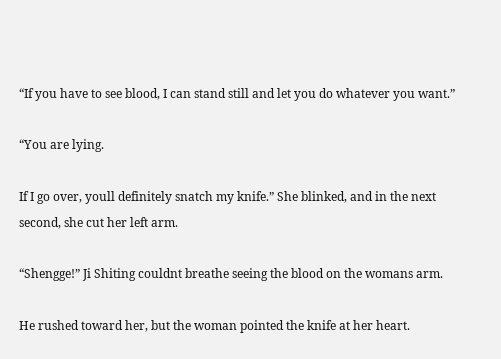“If you have to see blood, I can stand still and let you do whatever you want.”

“You are lying.

If I go over, youll definitely snatch my knife.” She blinked, and in the next second, she cut her left arm.

“Shengge!” Ji Shiting couldnt breathe seeing the blood on the womans arm.

He rushed toward her, but the woman pointed the knife at her heart.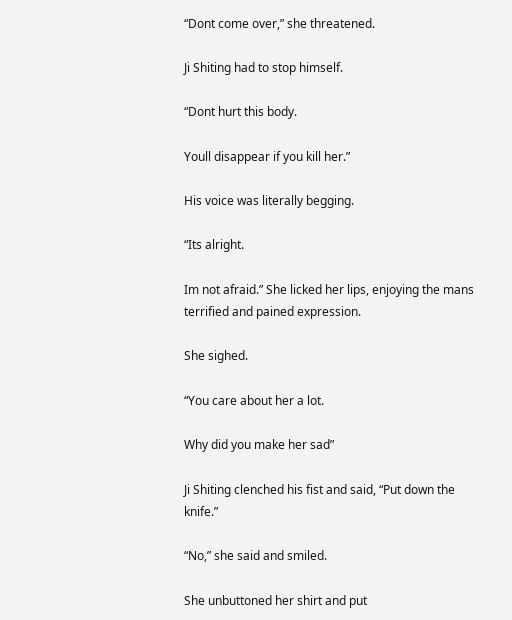“Dont come over,” she threatened.

Ji Shiting had to stop himself.

“Dont hurt this body.

Youll disappear if you kill her.”

His voice was literally begging.

“Its alright.

Im not afraid.” She licked her lips, enjoying the mans terrified and pained expression.

She sighed.

“You care about her a lot.

Why did you make her sad”

Ji Shiting clenched his fist and said, “Put down the knife.”

“No,” she said and smiled.

She unbuttoned her shirt and put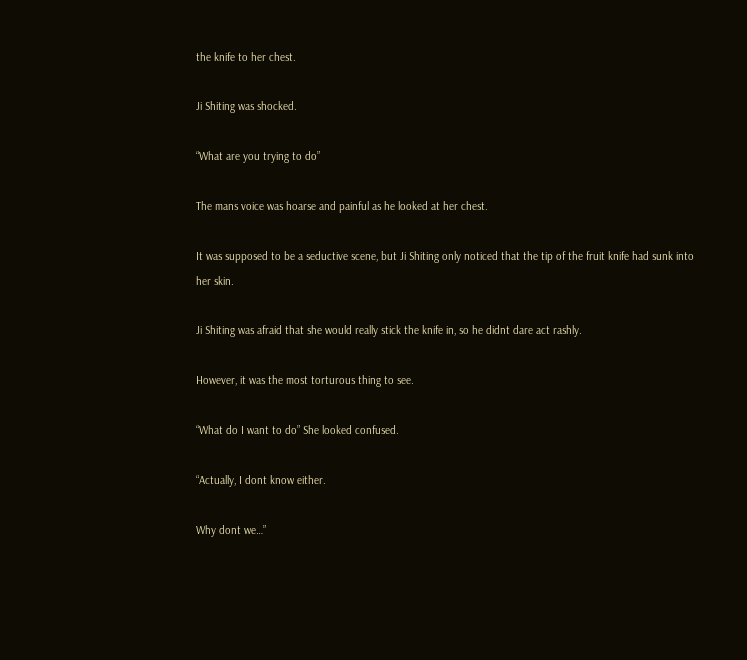the knife to her chest.

Ji Shiting was shocked.

“What are you trying to do”

The mans voice was hoarse and painful as he looked at her chest.

It was supposed to be a seductive scene, but Ji Shiting only noticed that the tip of the fruit knife had sunk into her skin.

Ji Shiting was afraid that she would really stick the knife in, so he didnt dare act rashly.

However, it was the most torturous thing to see.

“What do I want to do” She looked confused.

“Actually, I dont know either.

Why dont we…”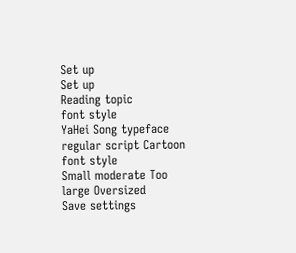Set up
Set up
Reading topic
font style
YaHei Song typeface regular script Cartoon
font style
Small moderate Too large Oversized
Save settings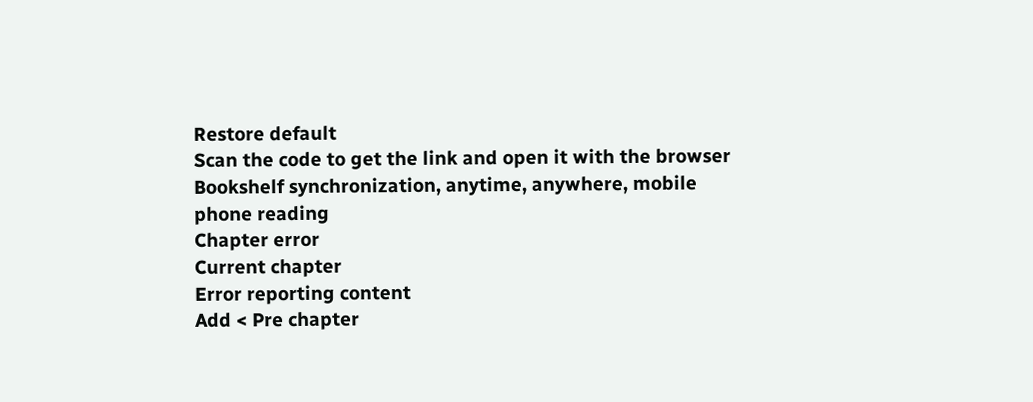Restore default
Scan the code to get the link and open it with the browser
Bookshelf synchronization, anytime, anywhere, mobile phone reading
Chapter error
Current chapter
Error reporting content
Add < Pre chapter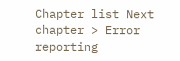Chapter list Next chapter > Error reporting